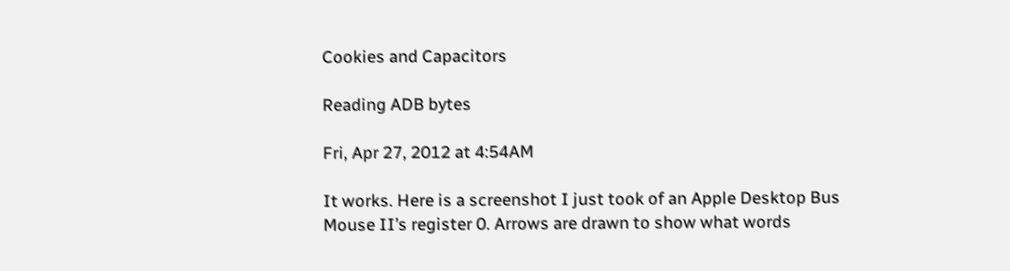Cookies and Capacitors

Reading ADB bytes

Fri, Apr 27, 2012 at 4:54AM

It works. Here is a screenshot I just took of an Apple Desktop Bus Mouse II’s register 0. Arrows are drawn to show what words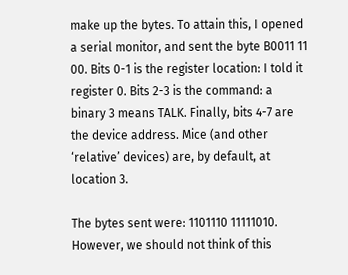make up the bytes. To attain this, I opened a serial monitor, and sent the byte B0011 11 00. Bits 0-1 is the register location: I told it register 0. Bits 2-3 is the command: a binary 3 means TALK. Finally, bits 4-7 are the device address. Mice (and other ‘relative’ devices) are, by default, at location 3.

The bytes sent were: 1101110 11111010. However, we should not think of this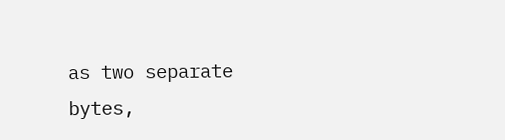as two separate bytes,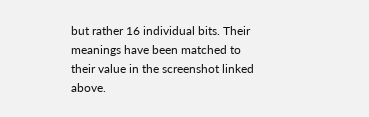but rather 16 individual bits. Their meanings have been matched to their value in the screenshot linked above.